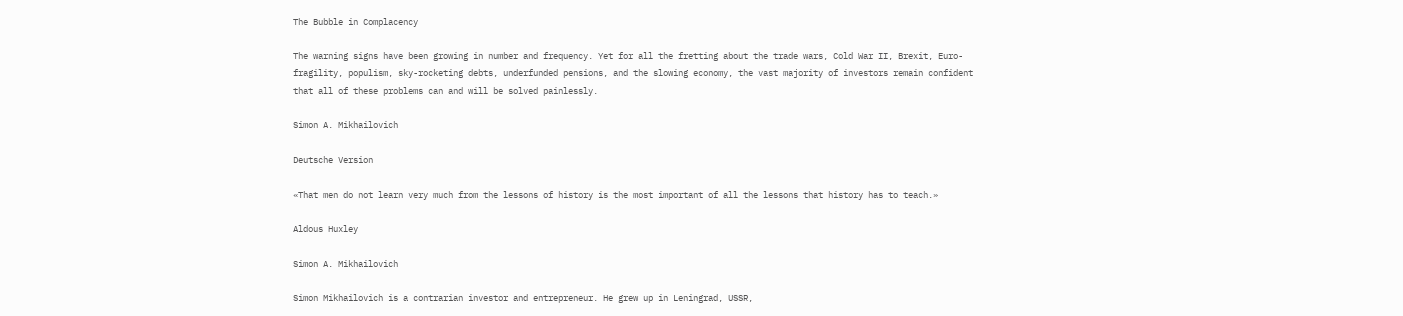The Bubble in Complacency

The warning signs have been growing in number and frequency. Yet for all the fretting about the trade wars, Cold War II, Brexit, Euro-fragility, populism, sky-rocketing debts, underfunded pensions, and the slowing economy, the vast majority of investors remain confident that all of these problems can and will be solved painlessly.

Simon A. Mikhailovich

Deutsche Version

«That men do not learn very much from the lessons of history is the most important of all the lessons that history has to teach.»

Aldous Huxley

Simon A. Mikhailovich

Simon Mikhailovich is a contrarian investor and entrepreneur. He grew up in Leningrad, USSR,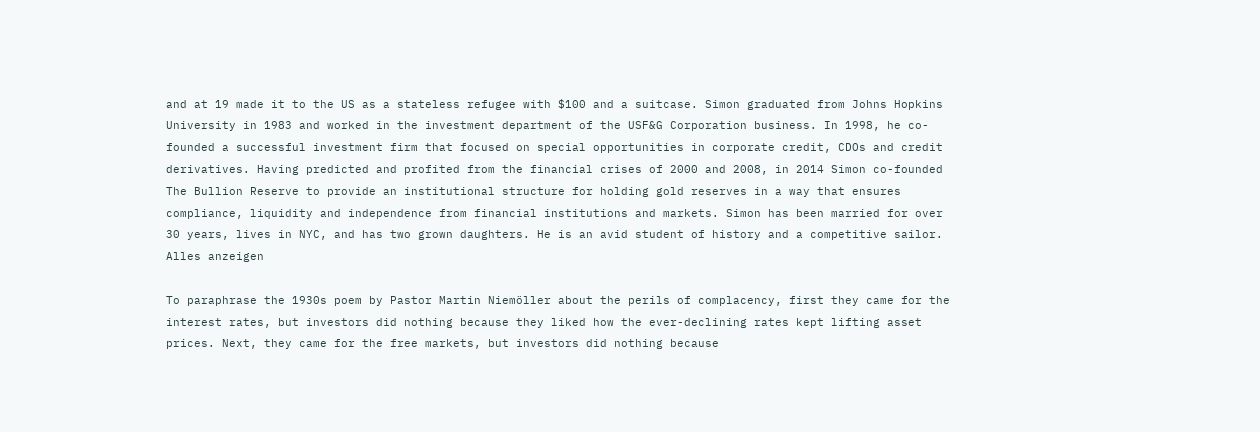and at 19 made it to the US as a stateless refugee with $100 and a suitcase. Simon graduated from Johns Hopkins University in 1983 and worked in the investment department of the USF&G Corporation business. In 1998, he co-founded a successful investment firm that focused on special opportunities in corporate credit, CDOs and credit derivatives. Having predicted and profited from the financial crises of 2000 and 2008, in 2014 Simon co-founded The Bullion Reserve to provide an institutional structure for holding gold reserves in a way that ensures compliance, liquidity and independence from financial institutions and markets. Simon has been married for over 30 years, lives in NYC, and has two grown daughters. He is an avid student of history and a competitive sailor.
Alles anzeigen

To paraphrase the 1930s poem by Pastor Martin Niemöller about the perils of complacency, first they came for the interest rates, but investors did nothing because they liked how the ever-declining rates kept lifting asset prices. Next, they came for the free markets, but investors did nothing because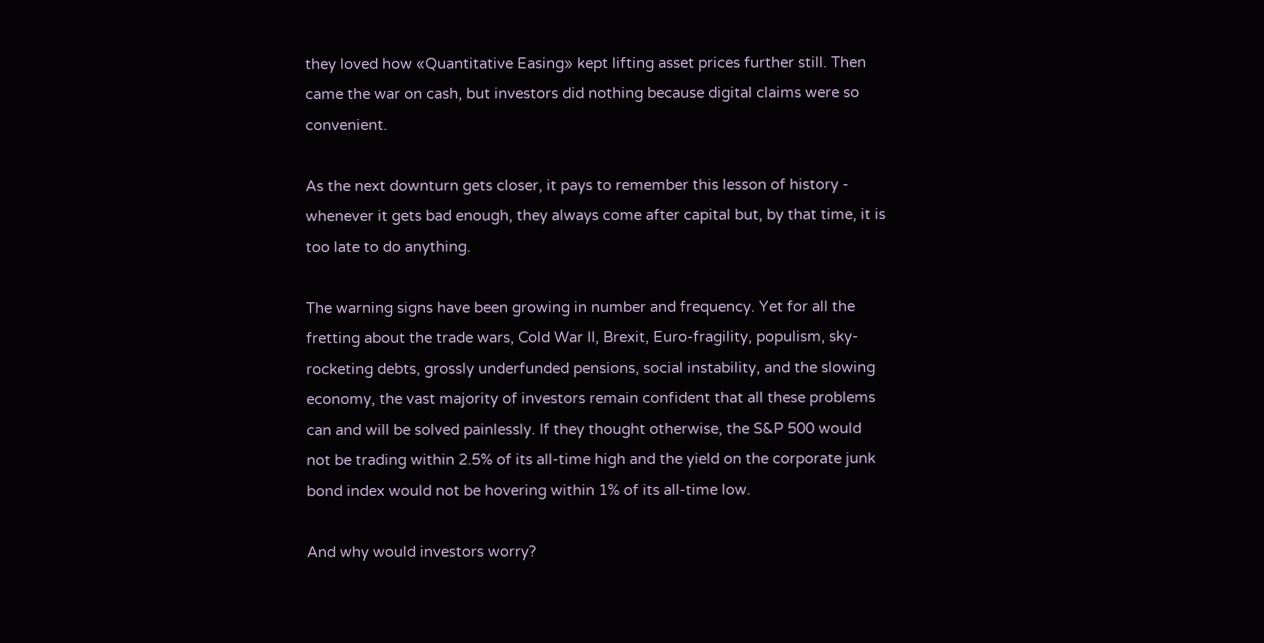they loved how «Quantitative Easing» kept lifting asset prices further still. Then came the war on cash, but investors did nothing because digital claims were so convenient.

As the next downturn gets closer, it pays to remember this lesson of history - whenever it gets bad enough, they always come after capital but, by that time, it is too late to do anything.

The warning signs have been growing in number and frequency. Yet for all the fretting about the trade wars, Cold War II, Brexit, Euro-fragility, populism, sky-rocketing debts, grossly underfunded pensions, social instability, and the slowing economy, the vast majority of investors remain confident that all these problems can and will be solved painlessly. If they thought otherwise, the S&P 500 would not be trading within 2.5% of its all-time high and the yield on the corporate junk bond index would not be hovering within 1% of its all-time low.

And why would investors worry?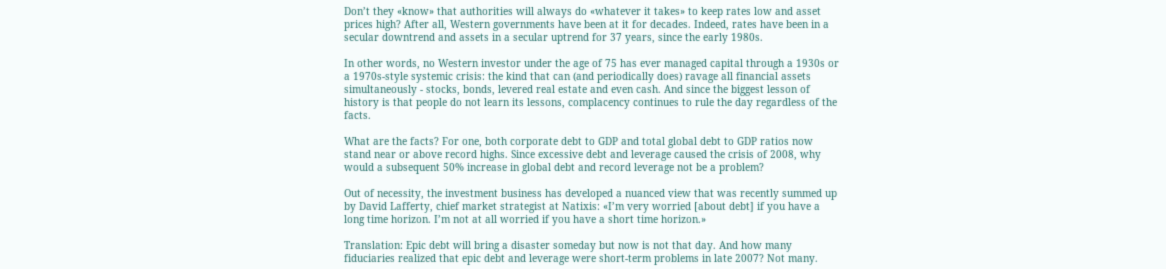Don’t they «know» that authorities will always do «whatever it takes» to keep rates low and asset prices high? After all, Western governments have been at it for decades. Indeed, rates have been in a secular downtrend and assets in a secular uptrend for 37 years, since the early 1980s.

In other words, no Western investor under the age of 75 has ever managed capital through a 1930s or a 1970s-style systemic crisis: the kind that can (and periodically does) ravage all financial assets simultaneously - stocks, bonds, levered real estate and even cash. And since the biggest lesson of history is that people do not learn its lessons, complacency continues to rule the day regardless of the facts.

What are the facts? For one, both corporate debt to GDP and total global debt to GDP ratios now stand near or above record highs. Since excessive debt and leverage caused the crisis of 2008, why would a subsequent 50% increase in global debt and record leverage not be a problem?

Out of necessity, the investment business has developed a nuanced view that was recently summed up by David Lafferty, chief market strategist at Natixis: «I’m very worried [about debt] if you have a long time horizon. I’m not at all worried if you have a short time horizon.»

Translation: Epic debt will bring a disaster someday but now is not that day. And how many fiduciaries realized that epic debt and leverage were short-term problems in late 2007? Not many.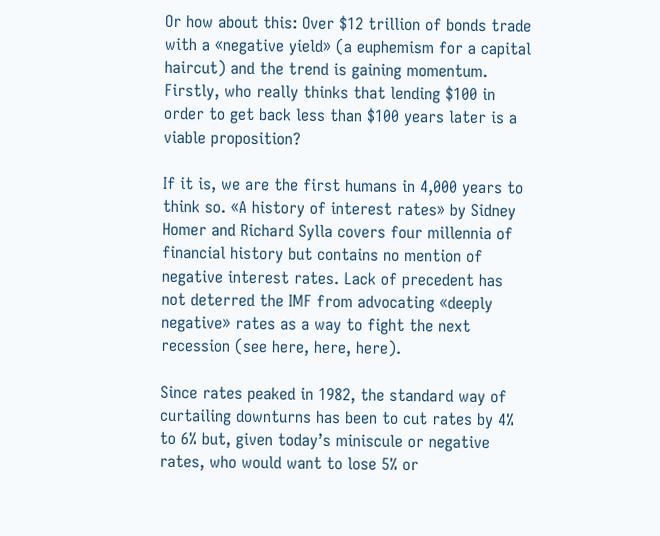Or how about this: Over $12 trillion of bonds trade with a «negative yield» (a euphemism for a capital haircut) and the trend is gaining momentum. Firstly, who really thinks that lending $100 in order to get back less than $100 years later is a viable proposition?

If it is, we are the first humans in 4,000 years to think so. «A history of interest rates» by Sidney Homer and Richard Sylla covers four millennia of financial history but contains no mention of negative interest rates. Lack of precedent has not deterred the IMF from advocating «deeply negative» rates as a way to fight the next recession (see here, here, here).

Since rates peaked in 1982, the standard way of curtailing downturns has been to cut rates by 4% to 6% but, given today’s miniscule or negative rates, who would want to lose 5% or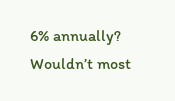6% annually? Wouldn’t most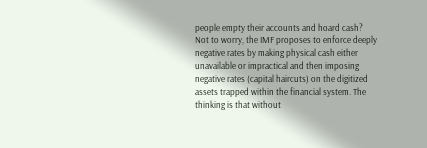people empty their accounts and hoard cash? Not to worry, the IMF proposes to enforce deeply negative rates by making physical cash either unavailable or impractical and then imposing negative rates (capital haircuts) on the digitized assets trapped within the financial system. The thinking is that without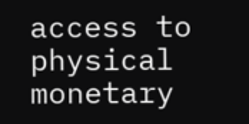access to physical monetary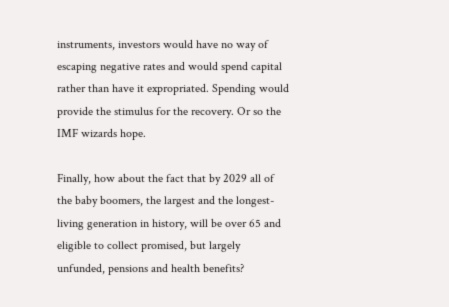instruments, investors would have no way of escaping negative rates and would spend capital rather than have it expropriated. Spending would provide the stimulus for the recovery. Or so the IMF wizards hope.

Finally, how about the fact that by 2029 all of the baby boomers, the largest and the longest-living generation in history, will be over 65 and eligible to collect promised, but largely unfunded, pensions and health benefits?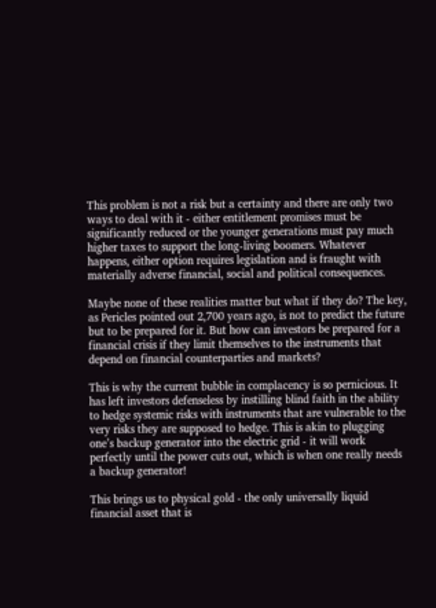This problem is not a risk but a certainty and there are only two ways to deal with it - either entitlement promises must be significantly reduced or the younger generations must pay much higher taxes to support the long-living boomers. Whatever happens, either option requires legislation and is fraught with materially adverse financial, social and political consequences.

Maybe none of these realities matter but what if they do? The key, as Pericles pointed out 2,700 years ago, is not to predict the future but to be prepared for it. But how can investors be prepared for a financial crisis if they limit themselves to the instruments that depend on financial counterparties and markets?

This is why the current bubble in complacency is so pernicious. It has left investors defenseless by instilling blind faith in the ability to hedge systemic risks with instruments that are vulnerable to the very risks they are supposed to hedge. This is akin to plugging one’s backup generator into the electric grid - it will work perfectly until the power cuts out, which is when one really needs a backup generator!

This brings us to physical gold - the only universally liquid financial asset that is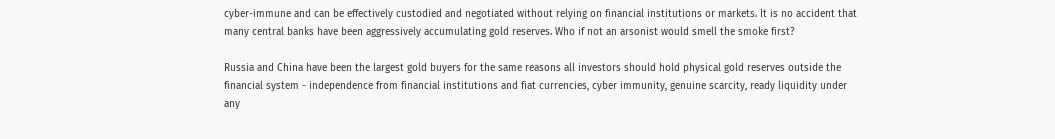cyber-immune and can be effectively custodied and negotiated without relying on financial institutions or markets. It is no accident that many central banks have been aggressively accumulating gold reserves. Who if not an arsonist would smell the smoke first?

Russia and China have been the largest gold buyers for the same reasons all investors should hold physical gold reserves outside the financial system - independence from financial institutions and fiat currencies, cyber immunity, genuine scarcity, ready liquidity under any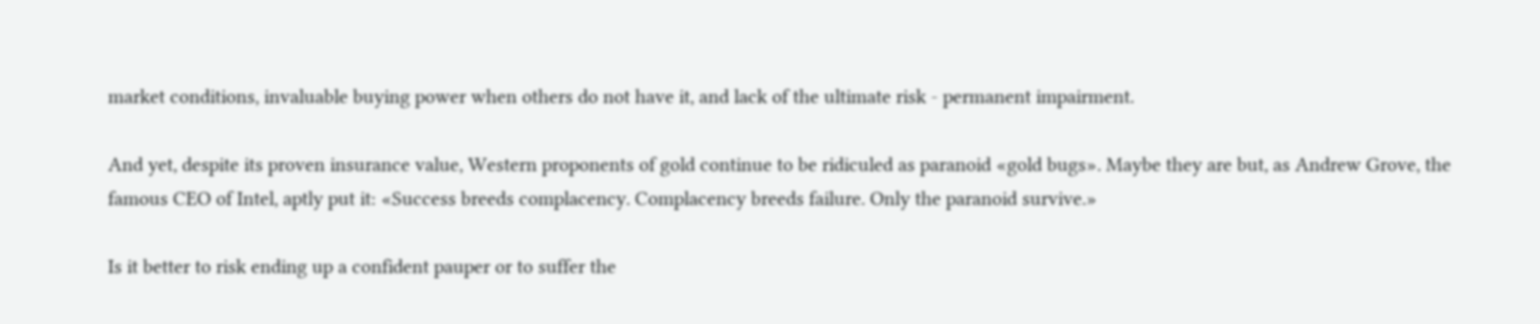market conditions, invaluable buying power when others do not have it, and lack of the ultimate risk - permanent impairment.

And yet, despite its proven insurance value, Western proponents of gold continue to be ridiculed as paranoid «gold bugs». Maybe they are but, as Andrew Grove, the famous CEO of Intel, aptly put it: «Success breeds complacency. Complacency breeds failure. Only the paranoid survive.»

Is it better to risk ending up a confident pauper or to suffer the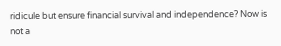ridicule but ensure financial survival and independence? Now is not a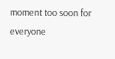moment too soon for everyone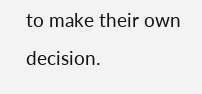to make their own decision.